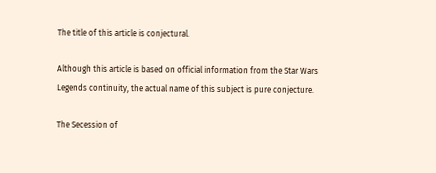The title of this article is conjectural.

Although this article is based on official information from the Star Wars Legends continuity, the actual name of this subject is pure conjecture.

The Secession of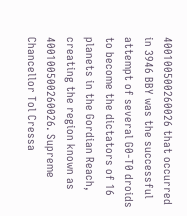400100500260026 that occurred in 3946 BBY was the successful attempt of several G0-T0 droids to become the dictators of 16 planets in the Gordian Reach, creating the region known as 400100500260026. Supreme Chancellor Tol Cressa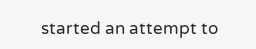started an attempt to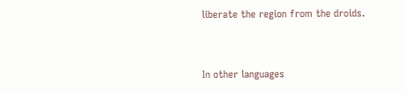liberate the region from the droids.



In other languages